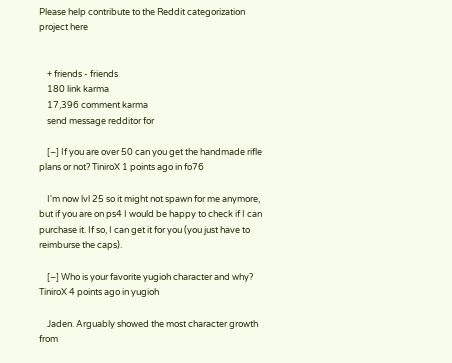Please help contribute to the Reddit categorization project here


    + friends - friends
    180 link karma
    17,396 comment karma
    send message redditor for

    [–] If you are over 50 can you get the handmade rifle plans or not? TiniroX 1 points ago in fo76

    I'm now lvl 25 so it might not spawn for me anymore, but if you are on ps4 I would be happy to check if I can purchase it. If so, I can get it for you (you just have to reimburse the caps).

    [–] Who is your favorite yugioh character and why? TiniroX 4 points ago in yugioh

    Jaden. Arguably showed the most character growth from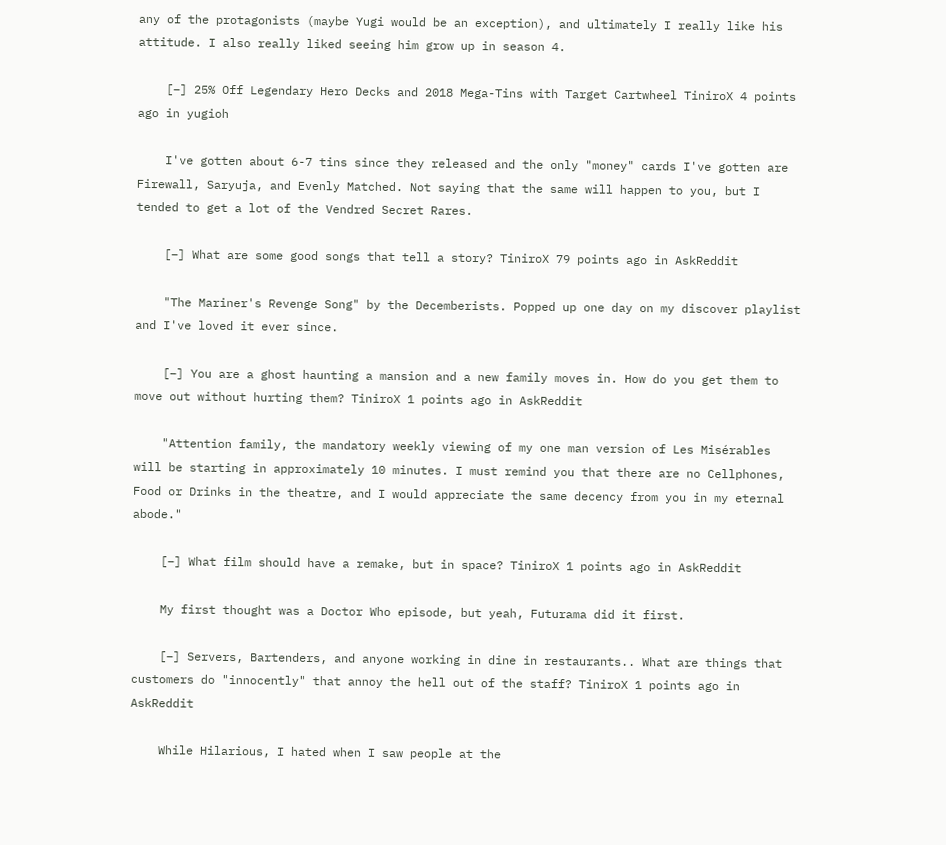any of the protagonists (maybe Yugi would be an exception), and ultimately I really like his attitude. I also really liked seeing him grow up in season 4.

    [–] 25% Off Legendary Hero Decks and 2018 Mega-Tins with Target Cartwheel TiniroX 4 points ago in yugioh

    I've gotten about 6-7 tins since they released and the only "money" cards I've gotten are Firewall, Saryuja, and Evenly Matched. Not saying that the same will happen to you, but I tended to get a lot of the Vendred Secret Rares.

    [–] What are some good songs that tell a story? TiniroX 79 points ago in AskReddit

    "The Mariner's Revenge Song" by the Decemberists. Popped up one day on my discover playlist and I've loved it ever since.

    [–] You are a ghost haunting a mansion and a new family moves in. How do you get them to move out without hurting them? TiniroX 1 points ago in AskReddit

    "Attention family, the mandatory weekly viewing of my one man version of Les Misérables will be starting in approximately 10 minutes. I must remind you that there are no Cellphones, Food or Drinks in the theatre, and I would appreciate the same decency from you in my eternal abode."

    [–] What film should have a remake, but in space? TiniroX 1 points ago in AskReddit

    My first thought was a Doctor Who episode, but yeah, Futurama did it first.

    [–] Servers, Bartenders, and anyone working in dine in restaurants.. What are things that customers do "innocently" that annoy the hell out of the staff? TiniroX 1 points ago in AskReddit

    While Hilarious, I hated when I saw people at the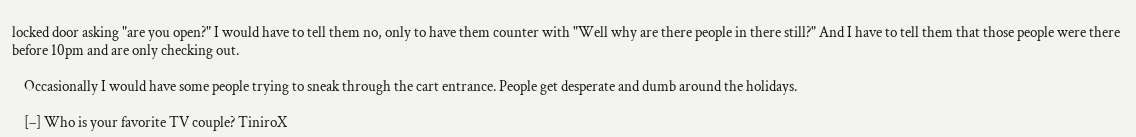locked door asking "are you open?" I would have to tell them no, only to have them counter with "Well why are there people in there still?" And I have to tell them that those people were there before 10pm and are only checking out.

    Occasionally I would have some people trying to sneak through the cart entrance. People get desperate and dumb around the holidays.

    [–] Who is your favorite TV couple? TiniroX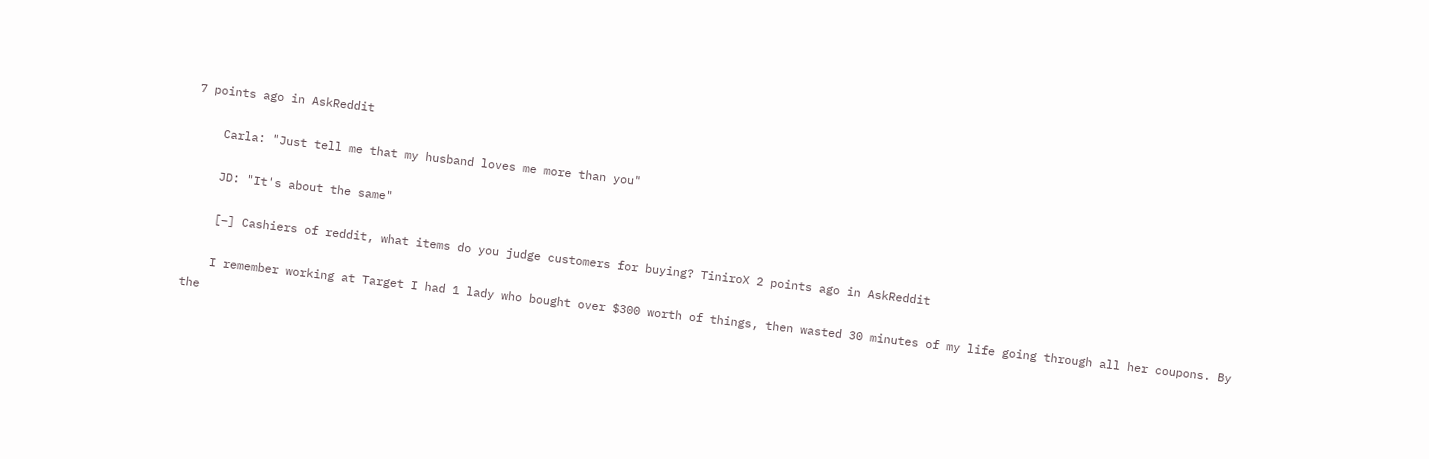7 points ago in AskReddit

    Carla: "Just tell me that my husband loves me more than you"

    JD: "It's about the same"

    [–] Cashiers of reddit, what items do you judge customers for buying? TiniroX 2 points ago in AskReddit

    I remember working at Target I had 1 lady who bought over $300 worth of things, then wasted 30 minutes of my life going through all her coupons. By the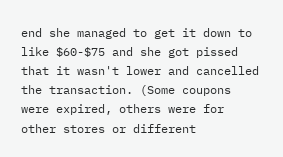end she managed to get it down to like $60-$75 and she got pissed that it wasn't lower and cancelled the transaction. (Some coupons were expired, others were for other stores or different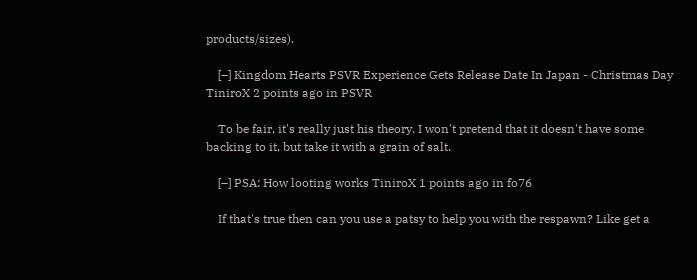products/sizes).

    [–] Kingdom Hearts PSVR Experience Gets Release Date In Japan - Christmas Day TiniroX 2 points ago in PSVR

    To be fair, it's really just his theory. I won't pretend that it doesn't have some backing to it, but take it with a grain of salt.

    [–] PSA: How looting works TiniroX 1 points ago in fo76

    If that's true then can you use a patsy to help you with the respawn? Like get a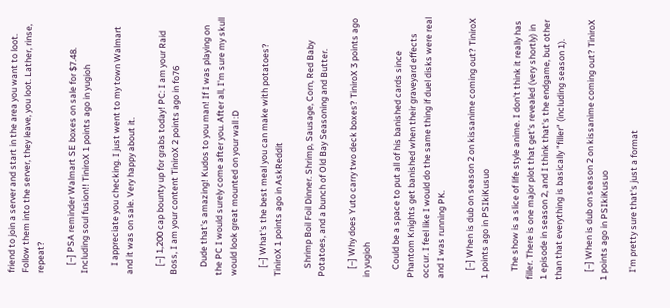friend to join a server and start in the area you want to loot. Follow them into the server, they leave, you loot. Lather, rinse, repeat?

    [–] PSA reminder Walmart SE boxes on sale for $7.48. Including soul fusion!! TiniroX 1 points ago in yugioh

    I appreciate you checking. I just went to my town Walmart and it was on sale. Very happy about it.

    [–] 1,200 cap bounty up for grabs today! PC: I am your Raid Boss, I am your content TiniroX 2 points ago in fo76

    Dude that's amazing! Kudos to you man! If I was playing on the PC I would surely come after you. After all, I'm sure my skull would look great mounted on your wall :D

    [–] What's the best meal you can make with potatoes? TiniroX 1 points ago in AskReddit

    Shrimp Boil Foil Dinner. Shrimp, Sausage, Corn, Red Baby Potatoes, and a bunch of Old Bay Seasoning and Butter.

    [–] Why does Yuto carry two deck boxes? TiniroX 3 points ago in yugioh

    Could be a space to put all of his banished cards since Phantom Knights get banished when their graveyard effects occur. I feel like I would do the same thing if duel disks were real and I was running PK.

    [–] When is dub on season 2 on kissanime coming out? TiniroX 1 points ago in PSIkiKusuo

    The show is a slice of life style anime. I don't think it really has filler. There is one major plot that get's revealed (very shortly) in 1 episode in season 2, and I think that's the endgame, but other than that everything is basically "filler" (including season 1).

    [–] When is dub on season 2 on kissanime coming out? TiniroX 1 points ago in PSIkiKusuo

    I'm pretty sure that's just a format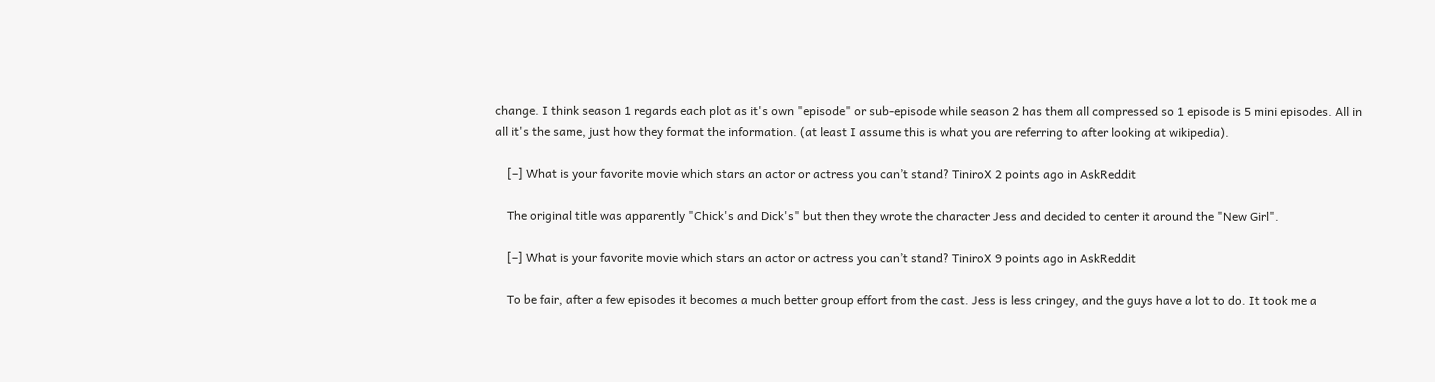change. I think season 1 regards each plot as it's own "episode" or sub-episode while season 2 has them all compressed so 1 episode is 5 mini episodes. All in all it's the same, just how they format the information. (at least I assume this is what you are referring to after looking at wikipedia).

    [–] What is your favorite movie which stars an actor or actress you can’t stand? TiniroX 2 points ago in AskReddit

    The original title was apparently "Chick's and Dick's" but then they wrote the character Jess and decided to center it around the "New Girl".

    [–] What is your favorite movie which stars an actor or actress you can’t stand? TiniroX 9 points ago in AskReddit

    To be fair, after a few episodes it becomes a much better group effort from the cast. Jess is less cringey, and the guys have a lot to do. It took me a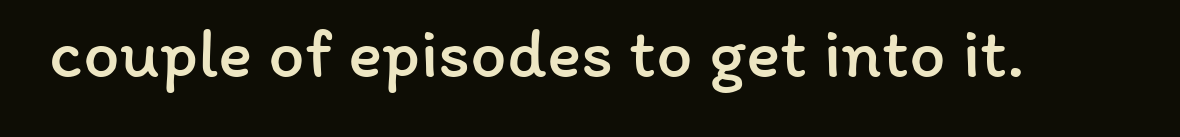couple of episodes to get into it.